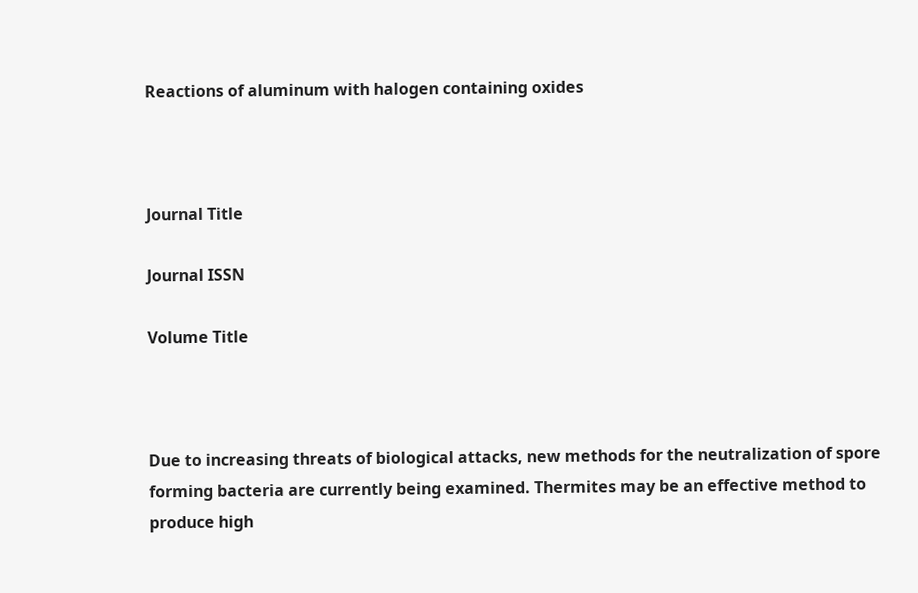Reactions of aluminum with halogen containing oxides



Journal Title

Journal ISSN

Volume Title



Due to increasing threats of biological attacks, new methods for the neutralization of spore forming bacteria are currently being examined. Thermites may be an effective method to produce high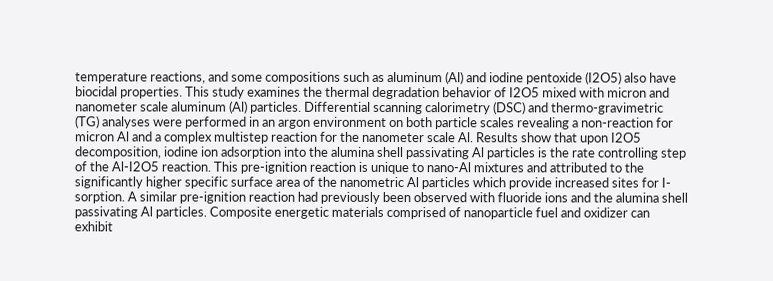temperature reactions, and some compositions such as aluminum (Al) and iodine pentoxide (I2O5) also have biocidal properties. This study examines the thermal degradation behavior of I2O5 mixed with micron and nanometer scale aluminum (Al) particles. Differential scanning calorimetry (DSC) and thermo-gravimetric (TG) analyses were performed in an argon environment on both particle scales revealing a non-reaction for micron Al and a complex multistep reaction for the nanometer scale Al. Results show that upon I2O5 decomposition, iodine ion adsorption into the alumina shell passivating Al particles is the rate controlling step of the Al-I2O5 reaction. This pre-ignition reaction is unique to nano-Al mixtures and attributed to the significantly higher specific surface area of the nanometric Al particles which provide increased sites for I- sorption. A similar pre-ignition reaction had previously been observed with fluoride ions and the alumina shell passivating Al particles. Composite energetic materials comprised of nanoparticle fuel and oxidizer can exhibit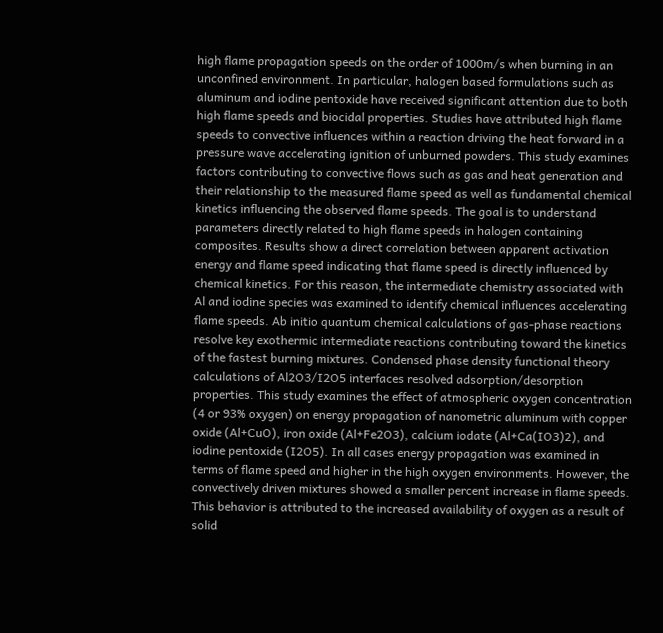high flame propagation speeds on the order of 1000m/s when burning in an unconfined environment. In particular, halogen based formulations such as aluminum and iodine pentoxide have received significant attention due to both high flame speeds and biocidal properties. Studies have attributed high flame speeds to convective influences within a reaction driving the heat forward in a pressure wave accelerating ignition of unburned powders. This study examines factors contributing to convective flows such as gas and heat generation and their relationship to the measured flame speed as well as fundamental chemical kinetics influencing the observed flame speeds. The goal is to understand parameters directly related to high flame speeds in halogen containing composites. Results show a direct correlation between apparent activation energy and flame speed indicating that flame speed is directly influenced by chemical kinetics. For this reason, the intermediate chemistry associated with Al and iodine species was examined to identify chemical influences accelerating flame speeds. Ab initio quantum chemical calculations of gas-phase reactions resolve key exothermic intermediate reactions contributing toward the kinetics of the fastest burning mixtures. Condensed phase density functional theory calculations of Al2O3/I2O5 interfaces resolved adsorption/desorption properties. This study examines the effect of atmospheric oxygen concentration (4 or 93% oxygen) on energy propagation of nanometric aluminum with copper oxide (Al+CuO), iron oxide (Al+Fe2O3), calcium iodate (Al+Ca(IO3)2), and iodine pentoxide (I2O5). In all cases energy propagation was examined in terms of flame speed and higher in the high oxygen environments. However, the convectively driven mixtures showed a smaller percent increase in flame speeds. This behavior is attributed to the increased availability of oxygen as a result of solid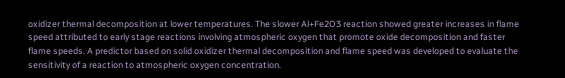oxidizer thermal decomposition at lower temperatures. The slower Al+Fe2O3 reaction showed greater increases in flame speed attributed to early stage reactions involving atmospheric oxygen that promote oxide decomposition and faster flame speeds. A predictor based on solid oxidizer thermal decomposition and flame speed was developed to evaluate the sensitivity of a reaction to atmospheric oxygen concentration.